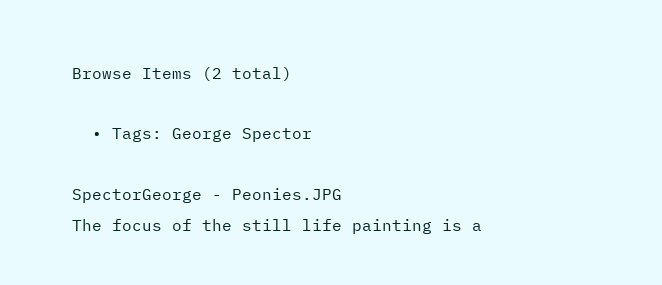Browse Items (2 total)

  • Tags: George Spector

SpectorGeorge - Peonies.JPG
The focus of the still life painting is a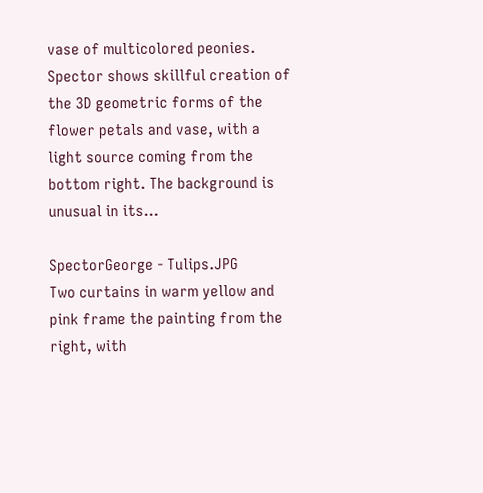vase of multicolored peonies. Spector shows skillful creation of the 3D geometric forms of the flower petals and vase, with a light source coming from the bottom right. The background is unusual in its…

SpectorGeorge - Tulips.JPG
Two curtains in warm yellow and pink frame the painting from the right, with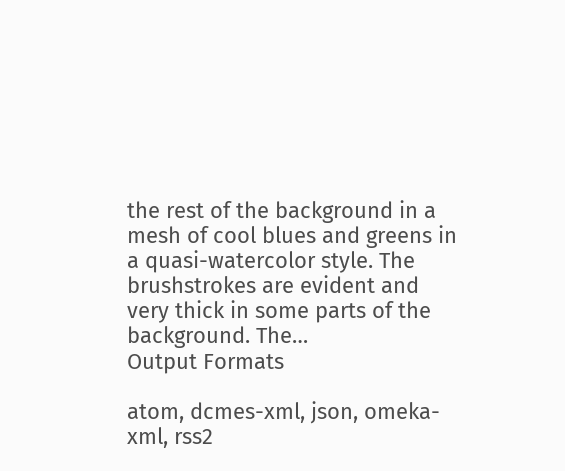the rest of the background in a mesh of cool blues and greens in a quasi-watercolor style. The brushstrokes are evident and very thick in some parts of the background. The…
Output Formats

atom, dcmes-xml, json, omeka-xml, rss2